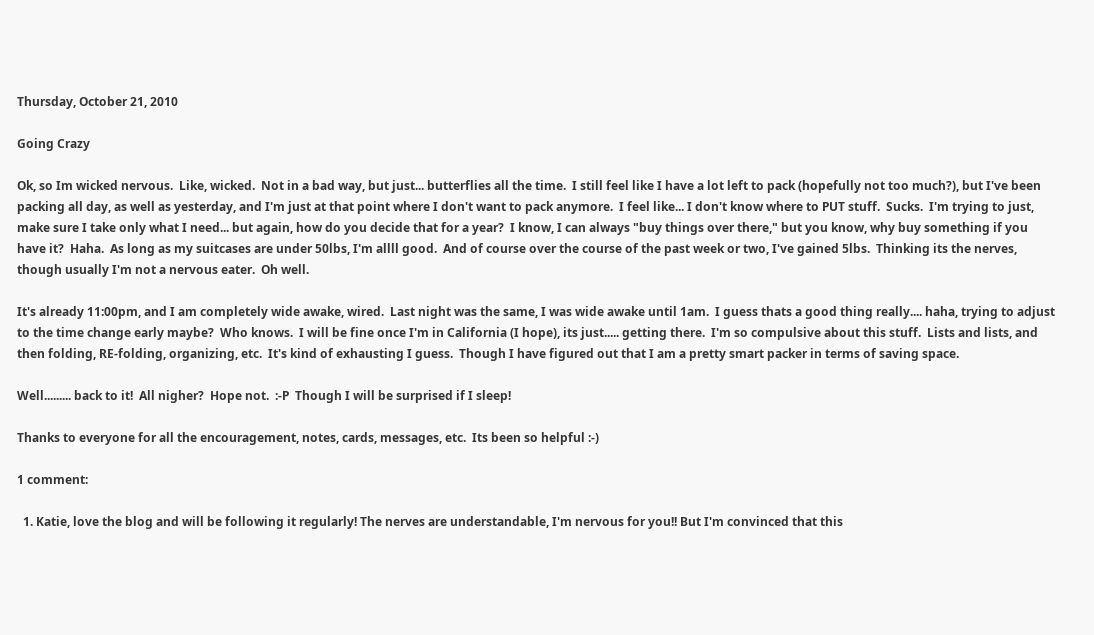Thursday, October 21, 2010

Going Crazy

Ok, so Im wicked nervous.  Like, wicked.  Not in a bad way, but just... butterflies all the time.  I still feel like I have a lot left to pack (hopefully not too much?), but I've been packing all day, as well as yesterday, and I'm just at that point where I don't want to pack anymore.  I feel like... I don't know where to PUT stuff.  Sucks.  I'm trying to just, make sure I take only what I need... but again, how do you decide that for a year?  I know, I can always "buy things over there," but you know, why buy something if you have it?  Haha.  As long as my suitcases are under 50lbs, I'm allll good.  And of course over the course of the past week or two, I've gained 5lbs.  Thinking its the nerves, though usually I'm not a nervous eater.  Oh well.

It's already 11:00pm, and I am completely wide awake, wired.  Last night was the same, I was wide awake until 1am.  I guess thats a good thing really.... haha, trying to adjust to the time change early maybe?  Who knows.  I will be fine once I'm in California (I hope), its just..... getting there.  I'm so compulsive about this stuff.  Lists and lists, and then folding, RE-folding, organizing, etc.  It's kind of exhausting I guess.  Though I have figured out that I am a pretty smart packer in terms of saving space.

Well......... back to it!  All nigher?  Hope not.  :-P  Though I will be surprised if I sleep!

Thanks to everyone for all the encouragement, notes, cards, messages, etc.  Its been so helpful :-)

1 comment:

  1. Katie, love the blog and will be following it regularly! The nerves are understandable, I'm nervous for you!! But I'm convinced that this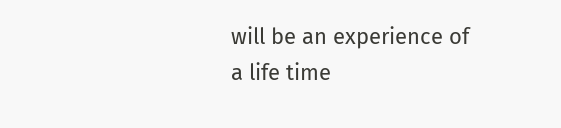will be an experience of a life time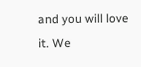and you will love it. We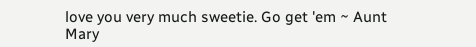love you very much sweetie. Go get 'em ~ Aunt Mary